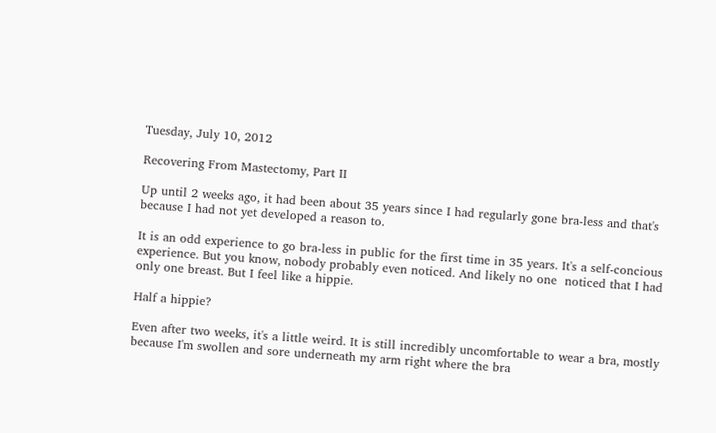Tuesday, July 10, 2012

Recovering From Mastectomy, Part II

Up until 2 weeks ago, it had been about 35 years since I had regularly gone bra-less and that's because I had not yet developed a reason to.

It is an odd experience to go bra-less in public for the first time in 35 years. It's a self-concious experience. But you know, nobody probably even noticed. And likely no one  noticed that I had only one breast. But I feel like a hippie.

Half a hippie?

Even after two weeks, it's a little weird. It is still incredibly uncomfortable to wear a bra, mostly because I'm swollen and sore underneath my arm right where the bra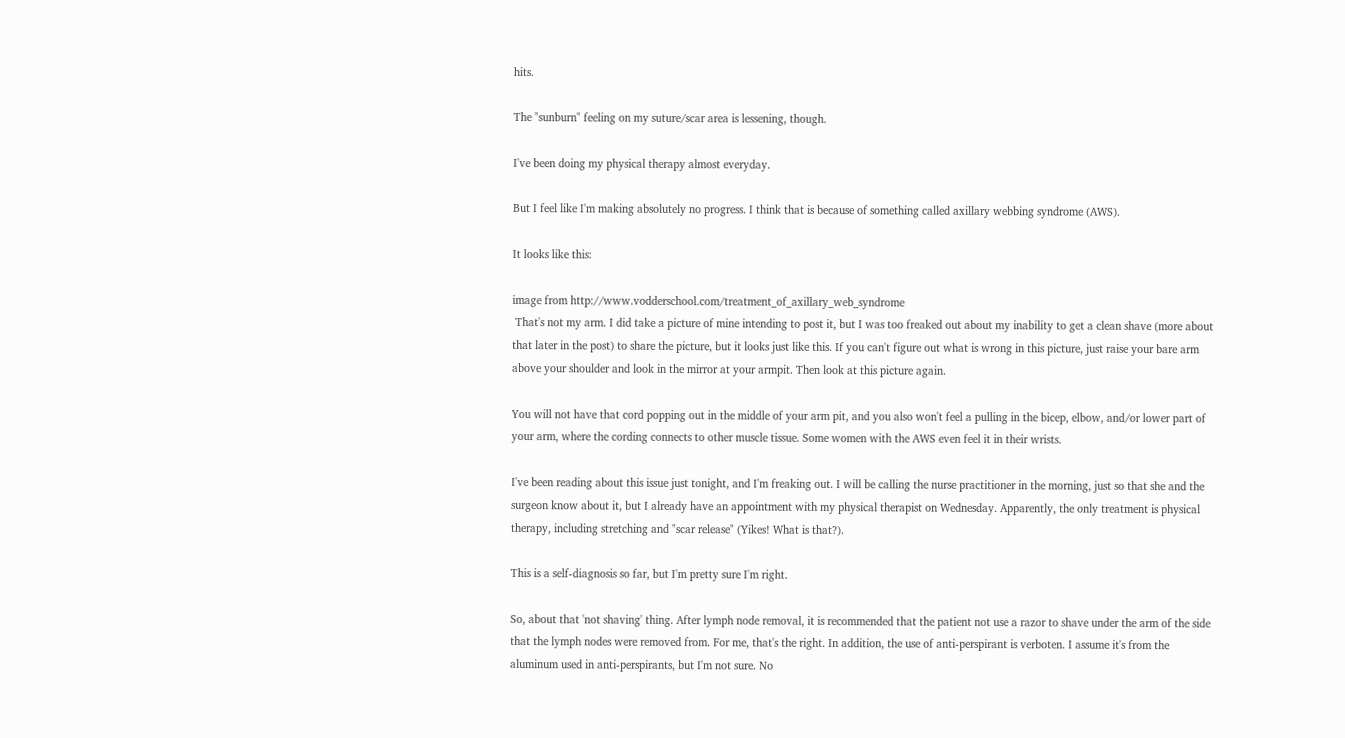hits.

The "sunburn" feeling on my suture/scar area is lessening, though.

I've been doing my physical therapy almost everyday.

But I feel like I'm making absolutely no progress. I think that is because of something called axillary webbing syndrome (AWS).

It looks like this:

image from http://www.vodderschool.com/treatment_of_axillary_web_syndrome
 That's not my arm. I did take a picture of mine intending to post it, but I was too freaked out about my inability to get a clean shave (more about that later in the post) to share the picture, but it looks just like this. If you can't figure out what is wrong in this picture, just raise your bare arm above your shoulder and look in the mirror at your armpit. Then look at this picture again.

You will not have that cord popping out in the middle of your arm pit, and you also won't feel a pulling in the bicep, elbow, and/or lower part of your arm, where the cording connects to other muscle tissue. Some women with the AWS even feel it in their wrists.

I've been reading about this issue just tonight, and I'm freaking out. I will be calling the nurse practitioner in the morning, just so that she and the surgeon know about it, but I already have an appointment with my physical therapist on Wednesday. Apparently, the only treatment is physical therapy, including stretching and "scar release" (Yikes! What is that?).

This is a self-diagnosis so far, but I'm pretty sure I'm right.

So, about that 'not shaving' thing. After lymph node removal, it is recommended that the patient not use a razor to shave under the arm of the side that the lymph nodes were removed from. For me, that's the right. In addition, the use of anti-perspirant is verboten. I assume it's from the aluminum used in anti-perspirants, but I'm not sure. No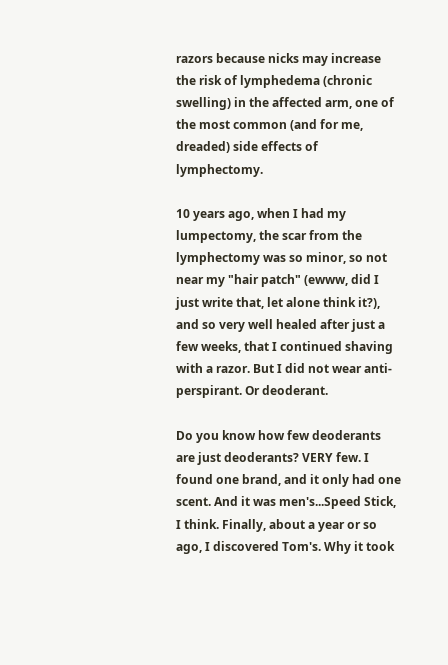razors because nicks may increase the risk of lymphedema (chronic swelling) in the affected arm, one of the most common (and for me, dreaded) side effects of lymphectomy.

10 years ago, when I had my lumpectomy, the scar from the lymphectomy was so minor, so not near my "hair patch" (ewww, did I just write that, let alone think it?), and so very well healed after just a few weeks, that I continued shaving with a razor. But I did not wear anti-perspirant. Or deoderant.

Do you know how few deoderants are just deoderants? VERY few. I found one brand, and it only had one scent. And it was men's...Speed Stick, I think. Finally, about a year or so ago, I discovered Tom's. Why it took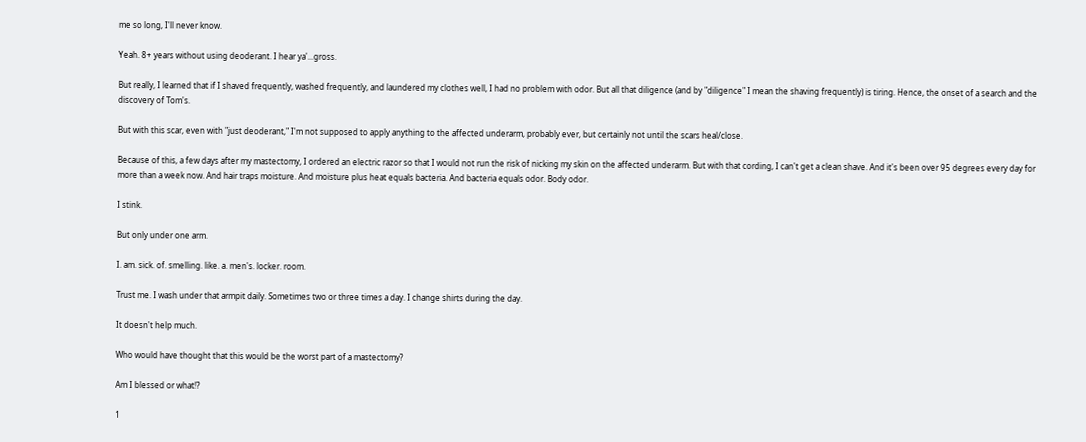me so long, I'll never know.

Yeah. 8+ years without using deoderant. I hear ya'...gross.

But really, I learned that if I shaved frequently, washed frequently, and laundered my clothes well, I had no problem with odor. But all that diligence (and by "diligence" I mean the shaving frequently) is tiring. Hence, the onset of a search and the discovery of Tom's.

But with this scar, even with "just deoderant," I'm not supposed to apply anything to the affected underarm, probably ever, but certainly not until the scars heal/close.

Because of this, a few days after my mastectomy, I ordered an electric razor so that I would not run the risk of nicking my skin on the affected underarm. But with that cording, I can't get a clean shave. And it's been over 95 degrees every day for more than a week now. And hair traps moisture. And moisture plus heat equals bacteria. And bacteria equals odor. Body odor.

I stink.

But only under one arm.

I. am. sick. of. smelling. like. a. men's. locker. room.

Trust me. I wash under that armpit daily. Sometimes two or three times a day. I change shirts during the day.

It doesn't help much.

Who would have thought that this would be the worst part of a mastectomy?

Am I blessed or what!?

1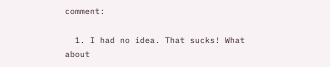comment:

  1. I had no idea. That sucks! What about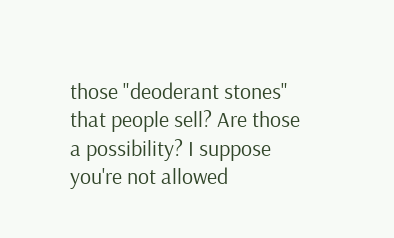those "deoderant stones" that people sell? Are those a possibility? I suppose you're not allowed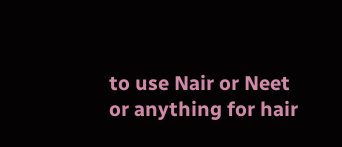to use Nair or Neet or anything for hair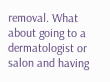removal. What about going to a dermatologist or salon and having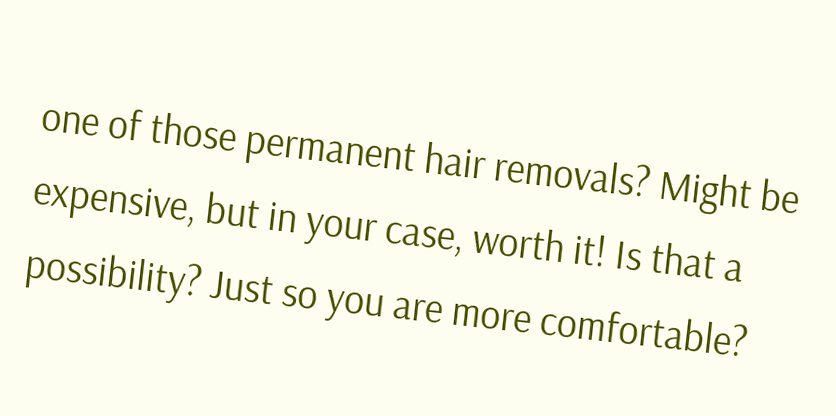one of those permanent hair removals? Might be expensive, but in your case, worth it! Is that a possibility? Just so you are more comfortable?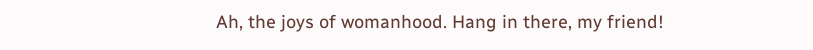Ah, the joys of womanhood. Hang in there, my friend!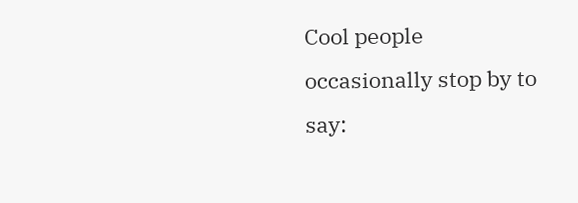Cool people occasionally stop by to say: